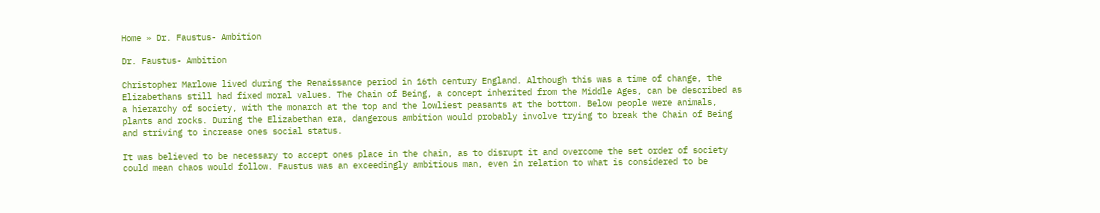Home » Dr. Faustus- Ambition

Dr. Faustus- Ambition

Christopher Marlowe lived during the Renaissance period in 16th century England. Although this was a time of change, the Elizabethans still had fixed moral values. The Chain of Being, a concept inherited from the Middle Ages, can be described as a hierarchy of society, with the monarch at the top and the lowliest peasants at the bottom. Below people were animals, plants and rocks. During the Elizabethan era, dangerous ambition would probably involve trying to break the Chain of Being and striving to increase ones social status.

It was believed to be necessary to accept ones place in the chain, as to disrupt it and overcome the set order of society could mean chaos would follow. Faustus was an exceedingly ambitious man, even in relation to what is considered to be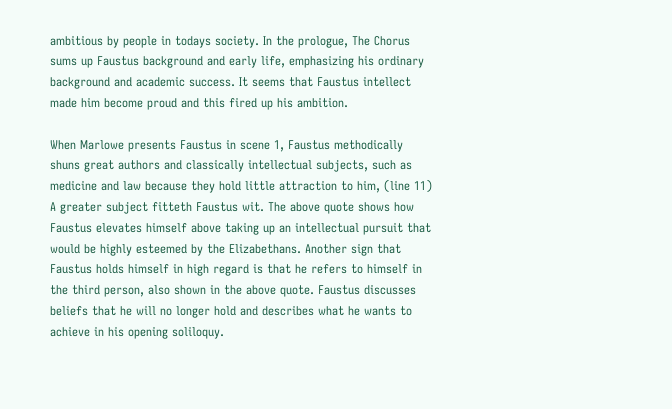ambitious by people in todays society. In the prologue, The Chorus sums up Faustus background and early life, emphasizing his ordinary background and academic success. It seems that Faustus intellect made him become proud and this fired up his ambition.

When Marlowe presents Faustus in scene 1, Faustus methodically shuns great authors and classically intellectual subjects, such as medicine and law because they hold little attraction to him, (line 11) A greater subject fitteth Faustus wit. The above quote shows how Faustus elevates himself above taking up an intellectual pursuit that would be highly esteemed by the Elizabethans. Another sign that Faustus holds himself in high regard is that he refers to himself in the third person, also shown in the above quote. Faustus discusses beliefs that he will no longer hold and describes what he wants to achieve in his opening soliloquy.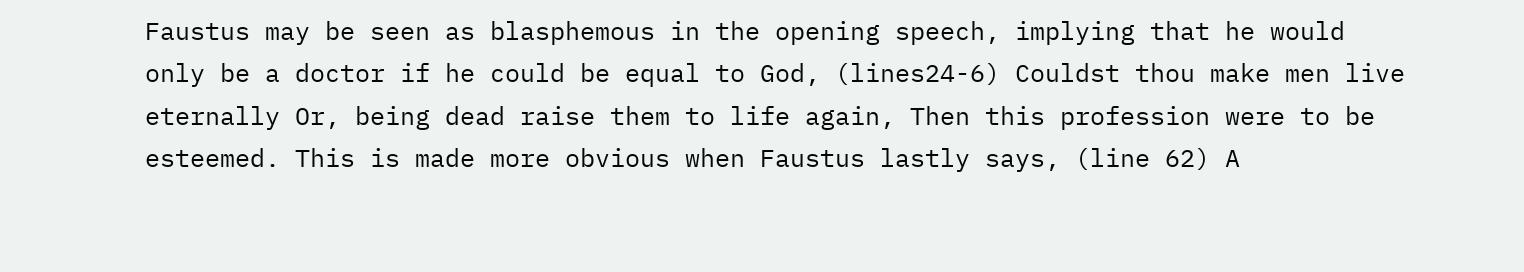Faustus may be seen as blasphemous in the opening speech, implying that he would only be a doctor if he could be equal to God, (lines24-6) Couldst thou make men live eternally Or, being dead raise them to life again, Then this profession were to be esteemed. This is made more obvious when Faustus lastly says, (line 62) A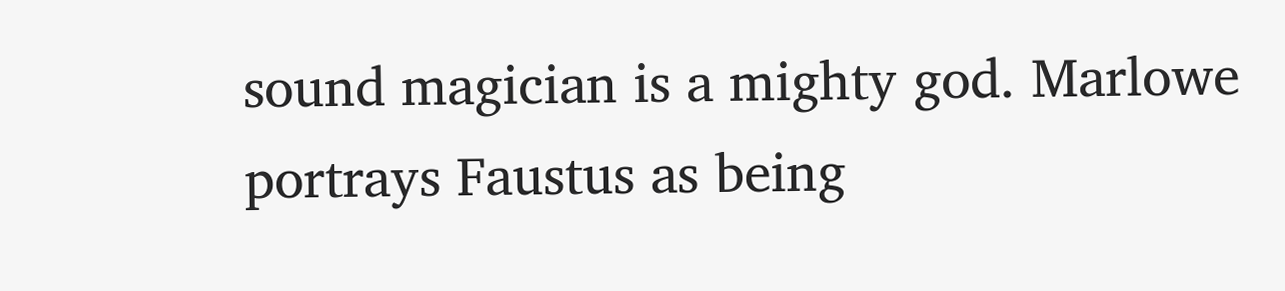sound magician is a mighty god. Marlowe portrays Faustus as being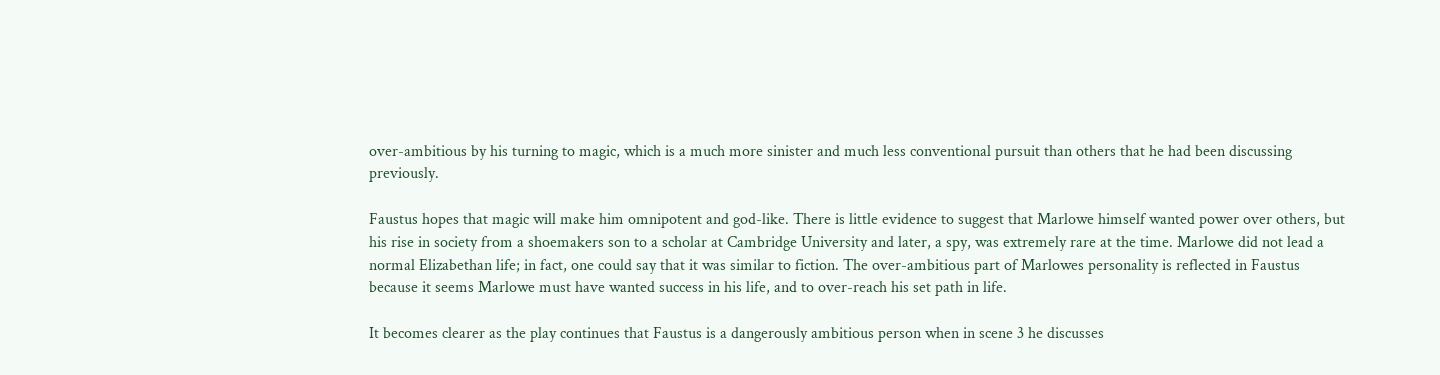over-ambitious by his turning to magic, which is a much more sinister and much less conventional pursuit than others that he had been discussing previously.

Faustus hopes that magic will make him omnipotent and god-like. There is little evidence to suggest that Marlowe himself wanted power over others, but his rise in society from a shoemakers son to a scholar at Cambridge University and later, a spy, was extremely rare at the time. Marlowe did not lead a normal Elizabethan life; in fact, one could say that it was similar to fiction. The over-ambitious part of Marlowes personality is reflected in Faustus because it seems Marlowe must have wanted success in his life, and to over-reach his set path in life.

It becomes clearer as the play continues that Faustus is a dangerously ambitious person when in scene 3 he discusses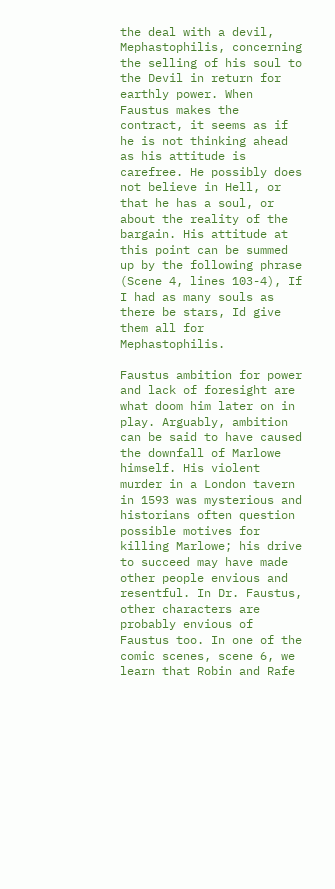the deal with a devil, Mephastophilis, concerning the selling of his soul to the Devil in return for earthly power. When Faustus makes the contract, it seems as if he is not thinking ahead as his attitude is carefree. He possibly does not believe in Hell, or that he has a soul, or about the reality of the bargain. His attitude at this point can be summed up by the following phrase (Scene 4, lines 103-4), If I had as many souls as there be stars, Id give them all for Mephastophilis.

Faustus ambition for power and lack of foresight are what doom him later on in play. Arguably, ambition can be said to have caused the downfall of Marlowe himself. His violent murder in a London tavern in 1593 was mysterious and historians often question possible motives for killing Marlowe; his drive to succeed may have made other people envious and resentful. In Dr. Faustus, other characters are probably envious of Faustus too. In one of the comic scenes, scene 6, we learn that Robin and Rafe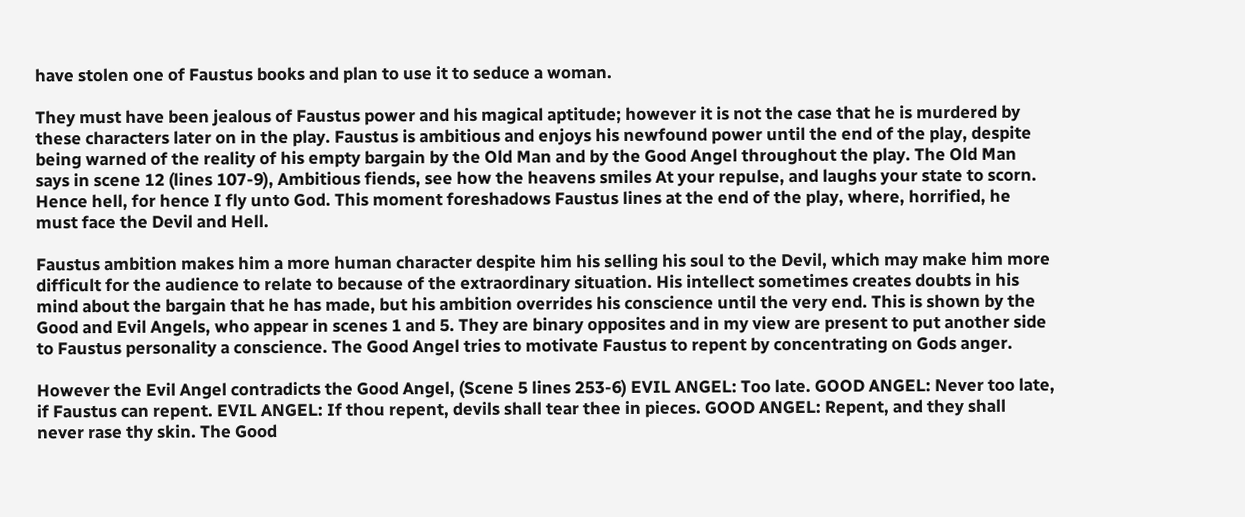have stolen one of Faustus books and plan to use it to seduce a woman.

They must have been jealous of Faustus power and his magical aptitude; however it is not the case that he is murdered by these characters later on in the play. Faustus is ambitious and enjoys his newfound power until the end of the play, despite being warned of the reality of his empty bargain by the Old Man and by the Good Angel throughout the play. The Old Man says in scene 12 (lines 107-9), Ambitious fiends, see how the heavens smiles At your repulse, and laughs your state to scorn. Hence hell, for hence I fly unto God. This moment foreshadows Faustus lines at the end of the play, where, horrified, he must face the Devil and Hell.

Faustus ambition makes him a more human character despite him his selling his soul to the Devil, which may make him more difficult for the audience to relate to because of the extraordinary situation. His intellect sometimes creates doubts in his mind about the bargain that he has made, but his ambition overrides his conscience until the very end. This is shown by the Good and Evil Angels, who appear in scenes 1 and 5. They are binary opposites and in my view are present to put another side to Faustus personality a conscience. The Good Angel tries to motivate Faustus to repent by concentrating on Gods anger.

However the Evil Angel contradicts the Good Angel, (Scene 5 lines 253-6) EVIL ANGEL: Too late. GOOD ANGEL: Never too late, if Faustus can repent. EVIL ANGEL: If thou repent, devils shall tear thee in pieces. GOOD ANGEL: Repent, and they shall never rase thy skin. The Good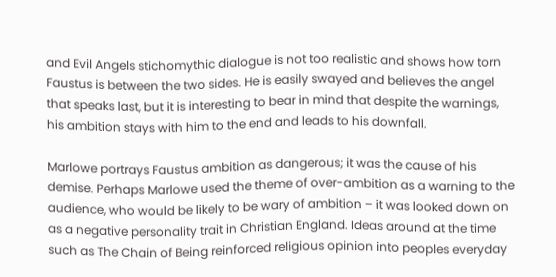and Evil Angels stichomythic dialogue is not too realistic and shows how torn Faustus is between the two sides. He is easily swayed and believes the angel that speaks last, but it is interesting to bear in mind that despite the warnings, his ambition stays with him to the end and leads to his downfall.

Marlowe portrays Faustus ambition as dangerous; it was the cause of his demise. Perhaps Marlowe used the theme of over-ambition as a warning to the audience, who would be likely to be wary of ambition – it was looked down on as a negative personality trait in Christian England. Ideas around at the time such as The Chain of Being reinforced religious opinion into peoples everyday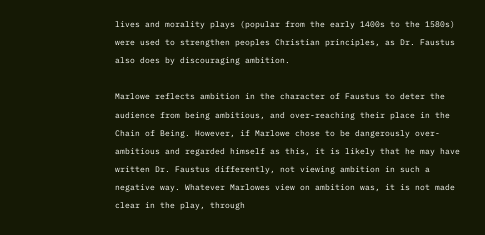lives and morality plays (popular from the early 1400s to the 1580s) were used to strengthen peoples Christian principles, as Dr. Faustus also does by discouraging ambition.

Marlowe reflects ambition in the character of Faustus to deter the audience from being ambitious, and over-reaching their place in the Chain of Being. However, if Marlowe chose to be dangerously over-ambitious and regarded himself as this, it is likely that he may have written Dr. Faustus differently, not viewing ambition in such a negative way. Whatever Marlowes view on ambition was, it is not made clear in the play, through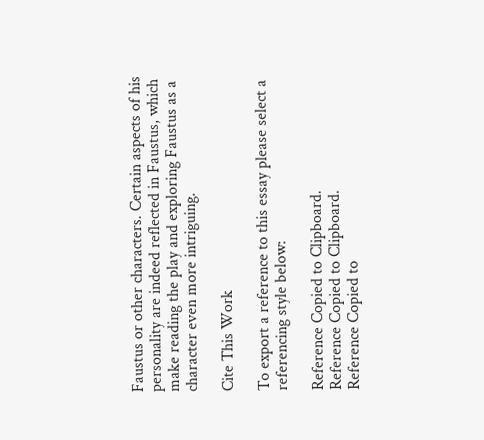Faustus or other characters. Certain aspects of his personality are indeed reflected in Faustus, which make reading the play and exploring Faustus as a character even more intriguing.

Cite This Work

To export a reference to this essay please select a referencing style below:

Reference Copied to Clipboard.
Reference Copied to Clipboard.
Reference Copied to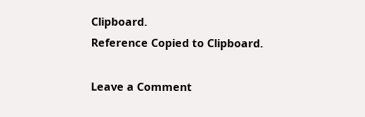Clipboard.
Reference Copied to Clipboard.

Leave a Comment